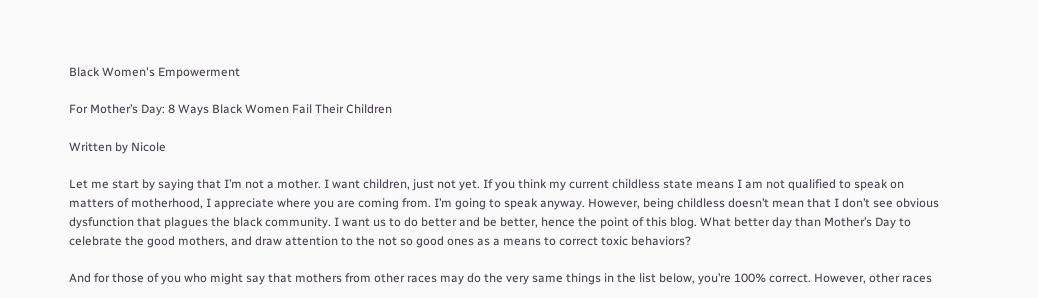Black Women's Empowerment

For Mother’s Day: 8 Ways Black Women Fail Their Children

Written by Nicole

Let me start by saying that I’m not a mother. I want children, just not yet. If you think my current childless state means I am not qualified to speak on matters of motherhood, I appreciate where you are coming from. I’m going to speak anyway. However, being childless doesn’t mean that I don’t see obvious dysfunction that plagues the black community. I want us to do better and be better, hence the point of this blog. What better day than Mother’s Day to celebrate the good mothers, and draw attention to the not so good ones as a means to correct toxic behaviors?

And for those of you who might say that mothers from other races may do the very same things in the list below, you’re 100% correct. However, other races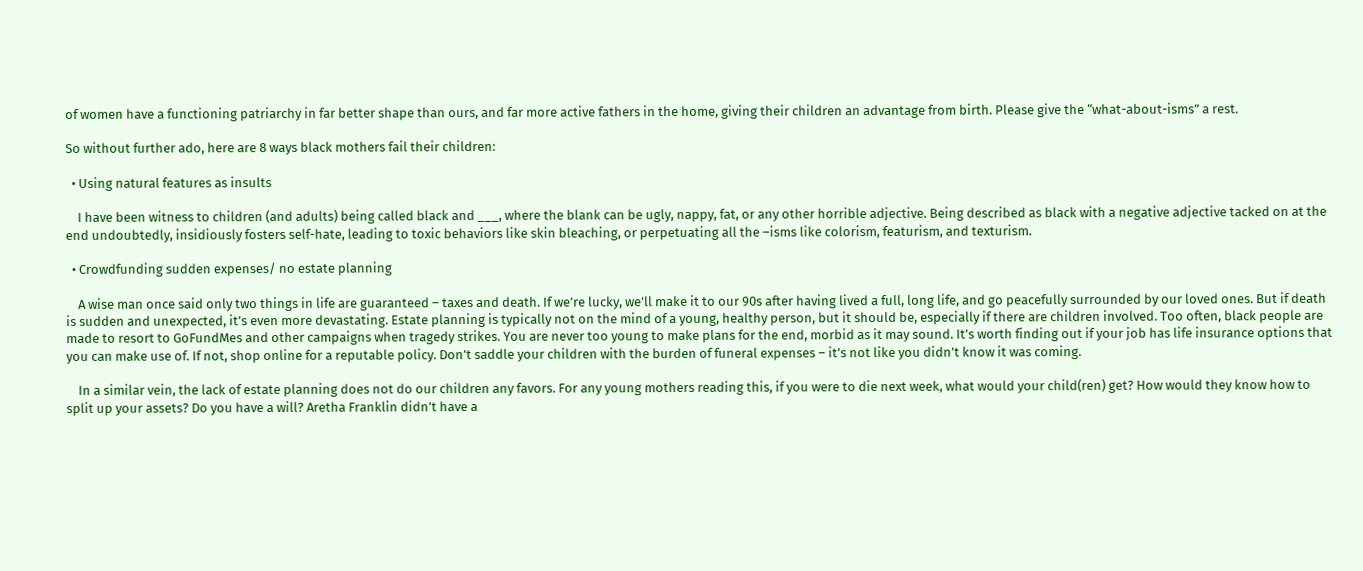of women have a functioning patriarchy in far better shape than ours, and far more active fathers in the home, giving their children an advantage from birth. Please give the “what-about-isms” a rest.

So without further ado, here are 8 ways black mothers fail their children:

  • Using natural features as insults

    I have been witness to children (and adults) being called black and ___, where the blank can be ugly, nappy, fat, or any other horrible adjective. Being described as black with a negative adjective tacked on at the end undoubtedly, insidiously fosters self-hate, leading to toxic behaviors like skin bleaching, or perpetuating all the –isms like colorism, featurism, and texturism.

  • Crowdfunding sudden expenses/ no estate planning

    A wise man once said only two things in life are guaranteed – taxes and death. If we’re lucky, we’ll make it to our 90s after having lived a full, long life, and go peacefully surrounded by our loved ones. But if death is sudden and unexpected, it’s even more devastating. Estate planning is typically not on the mind of a young, healthy person, but it should be, especially if there are children involved. Too often, black people are made to resort to GoFundMes and other campaigns when tragedy strikes. You are never too young to make plans for the end, morbid as it may sound. It’s worth finding out if your job has life insurance options that you can make use of. If not, shop online for a reputable policy. Don’t saddle your children with the burden of funeral expenses – it’s not like you didn’t know it was coming.

    In a similar vein, the lack of estate planning does not do our children any favors. For any young mothers reading this, if you were to die next week, what would your child(ren) get? How would they know how to split up your assets? Do you have a will? Aretha Franklin didn’t have a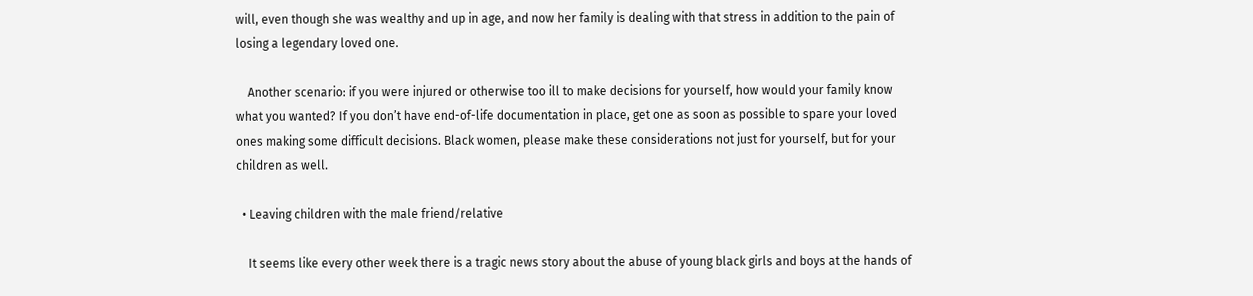will, even though she was wealthy and up in age, and now her family is dealing with that stress in addition to the pain of losing a legendary loved one.

    Another scenario: if you were injured or otherwise too ill to make decisions for yourself, how would your family know what you wanted? If you don’t have end-of-life documentation in place, get one as soon as possible to spare your loved ones making some difficult decisions. Black women, please make these considerations not just for yourself, but for your children as well.

  • Leaving children with the male friend/relative

    It seems like every other week there is a tragic news story about the abuse of young black girls and boys at the hands of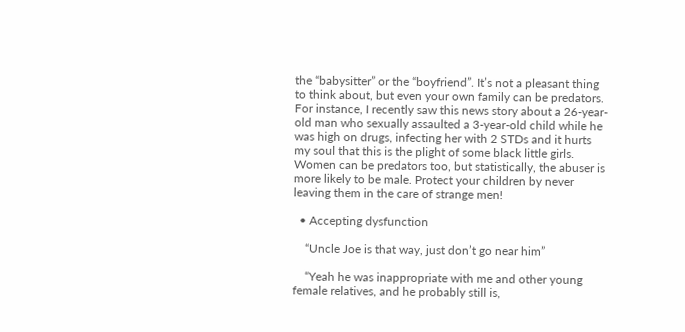the “babysitter” or the “boyfriend”. It’s not a pleasant thing to think about, but even your own family can be predators. For instance, I recently saw this news story about a 26-year-old man who sexually assaulted a 3-year-old child while he was high on drugs, infecting her with 2 STDs and it hurts my soul that this is the plight of some black little girls. Women can be predators too, but statistically, the abuser is more likely to be male. Protect your children by never leaving them in the care of strange men!

  • Accepting dysfunction

    “Uncle Joe is that way, just don’t go near him”

    “Yeah he was inappropriate with me and other young female relatives, and he probably still is,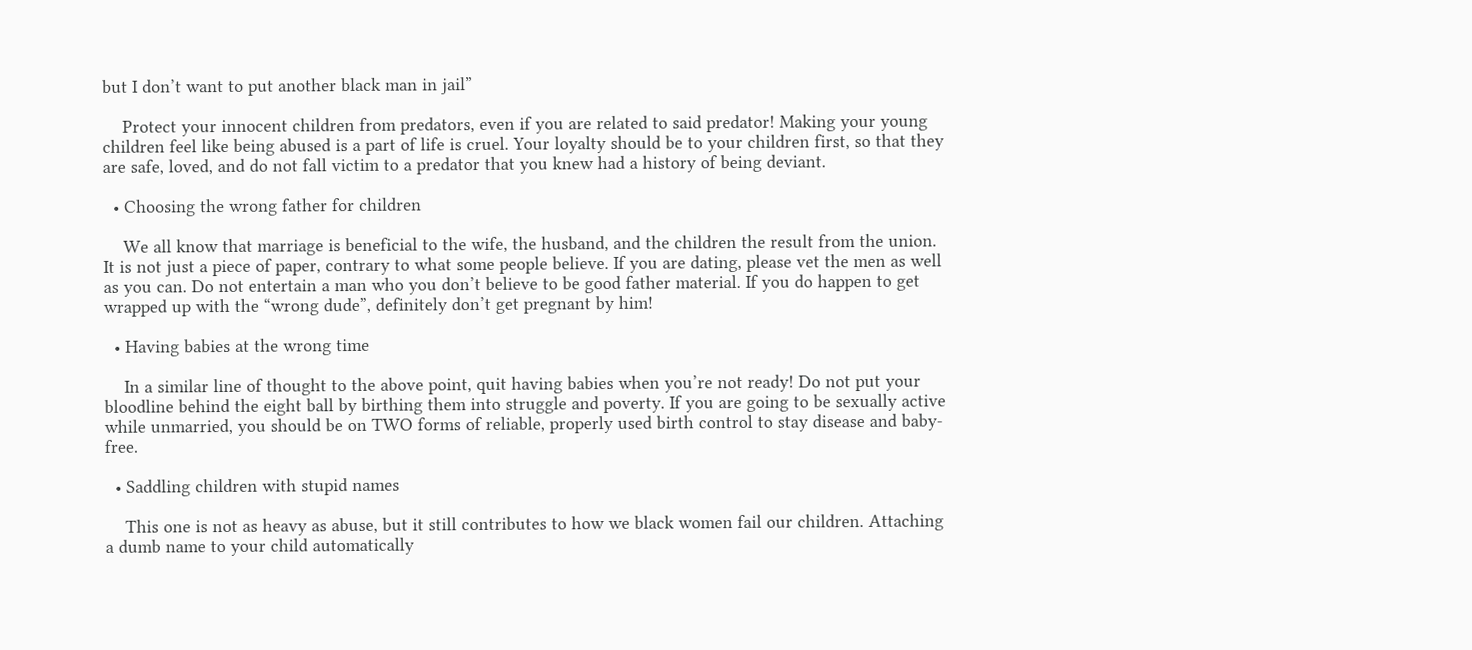but I don’t want to put another black man in jail”

    Protect your innocent children from predators, even if you are related to said predator! Making your young children feel like being abused is a part of life is cruel. Your loyalty should be to your children first, so that they are safe, loved, and do not fall victim to a predator that you knew had a history of being deviant.

  • Choosing the wrong father for children

    We all know that marriage is beneficial to the wife, the husband, and the children the result from the union. It is not just a piece of paper, contrary to what some people believe. If you are dating, please vet the men as well as you can. Do not entertain a man who you don’t believe to be good father material. If you do happen to get wrapped up with the “wrong dude”, definitely don’t get pregnant by him!

  • Having babies at the wrong time

    In a similar line of thought to the above point, quit having babies when you’re not ready! Do not put your bloodline behind the eight ball by birthing them into struggle and poverty. If you are going to be sexually active while unmarried, you should be on TWO forms of reliable, properly used birth control to stay disease and baby-free.

  • Saddling children with stupid names

    This one is not as heavy as abuse, but it still contributes to how we black women fail our children. Attaching a dumb name to your child automatically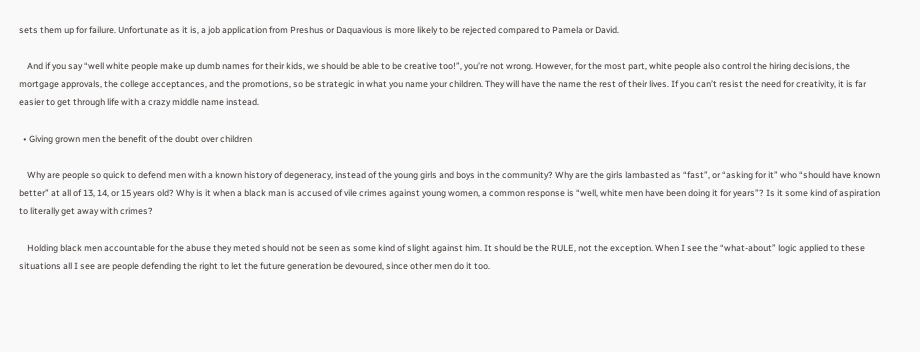sets them up for failure. Unfortunate as it is, a job application from Preshus or Daquavious is more likely to be rejected compared to Pamela or David.

    And if you say “well white people make up dumb names for their kids, we should be able to be creative too!”, you’re not wrong. However, for the most part, white people also control the hiring decisions, the mortgage approvals, the college acceptances, and the promotions, so be strategic in what you name your children. They will have the name the rest of their lives. If you can’t resist the need for creativity, it is far easier to get through life with a crazy middle name instead.

  • Giving grown men the benefit of the doubt over children

    Why are people so quick to defend men with a known history of degeneracy, instead of the young girls and boys in the community? Why are the girls lambasted as “fast”, or “asking for it” who “should have known better” at all of 13, 14, or 15 years old? Why is it when a black man is accused of vile crimes against young women, a common response is “well, white men have been doing it for years”? Is it some kind of aspiration to literally get away with crimes?

    Holding black men accountable for the abuse they meted should not be seen as some kind of slight against him. It should be the RULE, not the exception. When I see the “what-about” logic applied to these situations all I see are people defending the right to let the future generation be devoured, since other men do it too.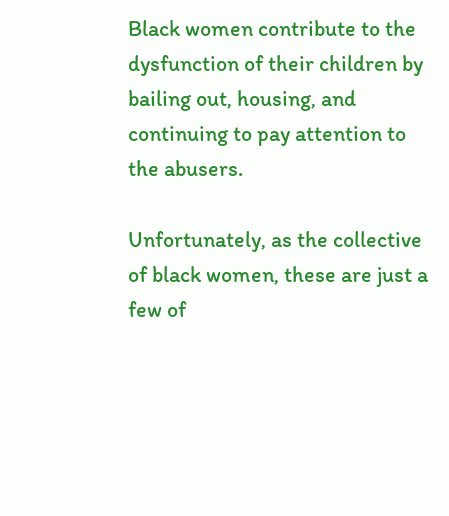Black women contribute to the dysfunction of their children by bailing out, housing, and continuing to pay attention to the abusers.

Unfortunately, as the collective of black women, these are just a few of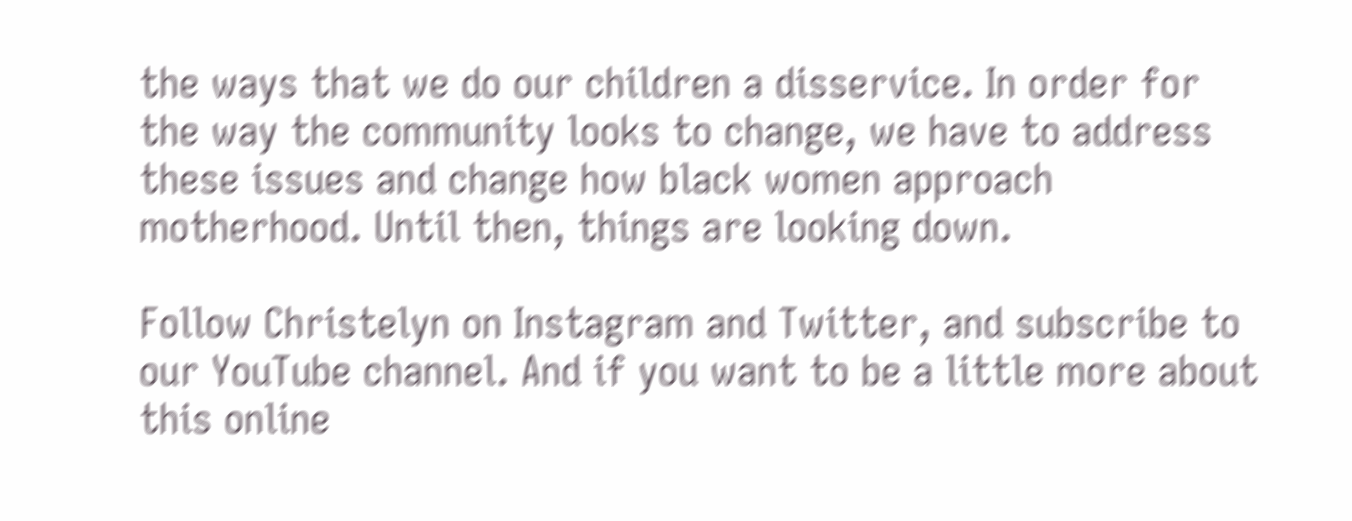the ways that we do our children a disservice. In order for the way the community looks to change, we have to address these issues and change how black women approach motherhood. Until then, things are looking down.

Follow Christelyn on Instagram and Twitter, and subscribe to our YouTube channel. And if you want to be a little more about this online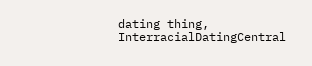dating thing, InterracialDatingCentral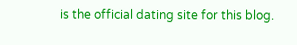is the official dating site for this blog.